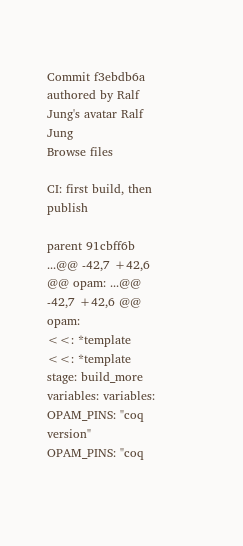Commit f3ebdb6a authored by Ralf Jung's avatar Ralf Jung
Browse files

CI: first build, then publish

parent 91cbff6b
...@@ -42,7 +42,6 @@ opam: ...@@ -42,7 +42,6 @@ opam:
<<: *template <<: *template
stage: build_more
variables: variables:
OPAM_PINS: "coq version" OPAM_PINS: "coq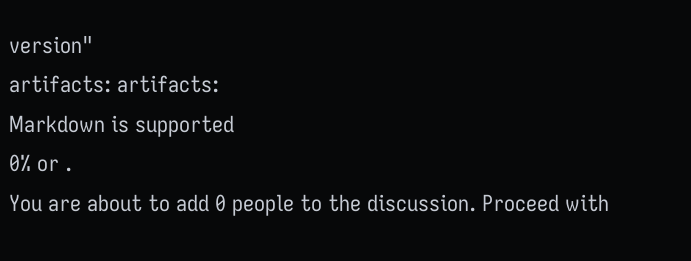version"
artifacts: artifacts:
Markdown is supported
0% or .
You are about to add 0 people to the discussion. Proceed with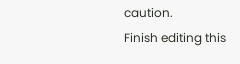caution.
Finish editing this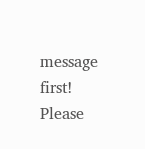message first!
Please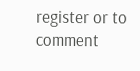register or to comment